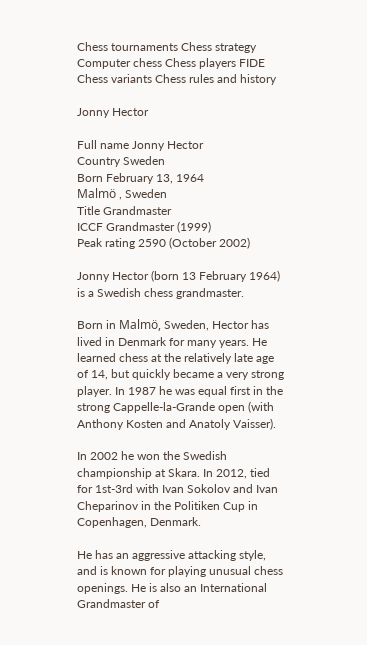Chess tournaments Chess strategy Computer chess Chess players FIDE Chess variants Chess rules and history

Jonny Hector

Full name Jonny Hector
Country Sweden
Born February 13, 1964
Malmö , Sweden
Title Grandmaster
ICCF Grandmaster (1999)
Peak rating 2590 (October 2002)

Jonny Hector (born 13 February 1964) is a Swedish chess grandmaster.

Born in Malmö, Sweden, Hector has lived in Denmark for many years. He learned chess at the relatively late age of 14, but quickly became a very strong player. In 1987 he was equal first in the strong Cappelle-la-Grande open (with Anthony Kosten and Anatoly Vaisser).

In 2002 he won the Swedish championship at Skara. In 2012, tied for 1st-3rd with Ivan Sokolov and Ivan Cheparinov in the Politiken Cup in Copenhagen, Denmark.

He has an aggressive attacking style, and is known for playing unusual chess openings. He is also an International Grandmaster of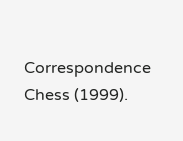Correspondence Chess (1999).